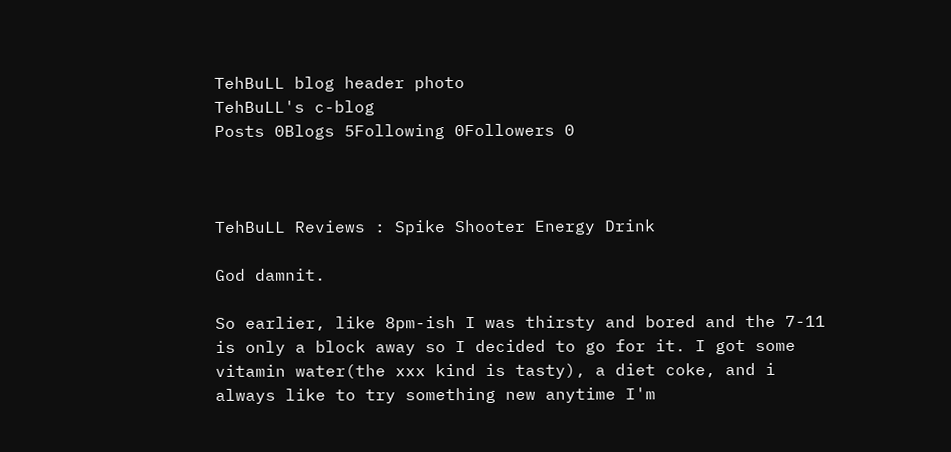TehBuLL blog header photo
TehBuLL's c-blog
Posts 0Blogs 5Following 0Followers 0



TehBuLL Reviews : Spike Shooter Energy Drink

God damnit.

So earlier, like 8pm-ish I was thirsty and bored and the 7-11 is only a block away so I decided to go for it. I got some vitamin water(the xxx kind is tasty), a diet coke, and i always like to try something new anytime I'm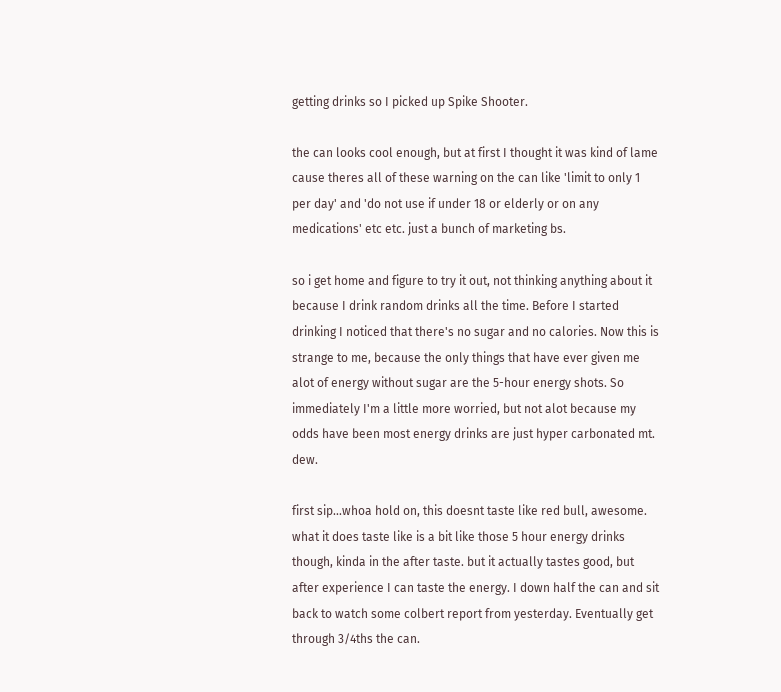getting drinks so I picked up Spike Shooter.

the can looks cool enough, but at first I thought it was kind of lame cause theres all of these warning on the can like 'limit to only 1 per day' and 'do not use if under 18 or elderly or on any medications' etc etc. just a bunch of marketing bs.

so i get home and figure to try it out, not thinking anything about it because I drink random drinks all the time. Before I started drinking I noticed that there's no sugar and no calories. Now this is strange to me, because the only things that have ever given me alot of energy without sugar are the 5-hour energy shots. So immediately I'm a little more worried, but not alot because my odds have been most energy drinks are just hyper carbonated mt. dew.

first sip...whoa hold on, this doesnt taste like red bull, awesome. what it does taste like is a bit like those 5 hour energy drinks though, kinda in the after taste. but it actually tastes good, but after experience I can taste the energy. I down half the can and sit back to watch some colbert report from yesterday. Eventually get through 3/4ths the can.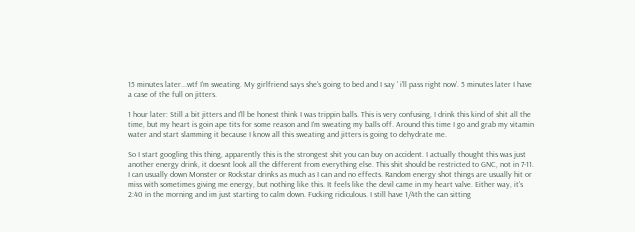15 minutes later...wtf I'm sweating. My girlfriend says she's going to bed and I say ' i'll pass right now'. 5 minutes later I have a case of the full on jitters.

1 hour later: Still a bit jitters and I'll be honest think I was trippin balls. This is very confusing, I drink this kind of shit all the time, but my heart is goin ape tits for some reason and I'm sweating my balls off. Around this time I go and grab my vitamin water and start slamming it because I know all this sweating and jitters is going to dehydrate me.

So I start googling this thing, apparently this is the strongest shit you can buy on accident. I actually thought this was just another energy drink, it doesnt look all the different from everything else. This shit should be restricted to GNC, not in 7-11. I can usually down Monster or Rockstar drinks as much as I can and no effects. Random energy shot things are usually hit or miss with sometimes giving me energy, but nothing like this. It feels like the devil came in my heart valve. Either way, it's 2:40 in the morning and im just starting to calm down. Fucking ridiculous. I still have 1/4th the can sitting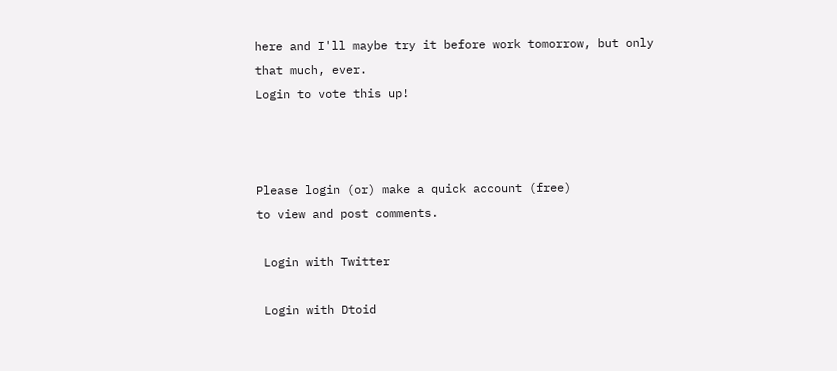here and I'll maybe try it before work tomorrow, but only that much, ever.
Login to vote this up!



Please login (or) make a quick account (free)
to view and post comments.

 Login with Twitter

 Login with Dtoid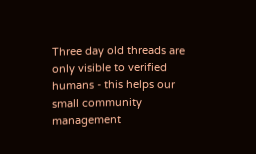Three day old threads are only visible to verified humans - this helps our small community management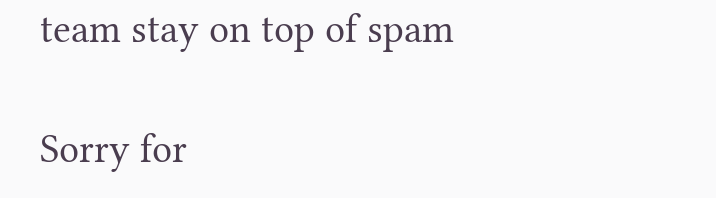team stay on top of spam

Sorry for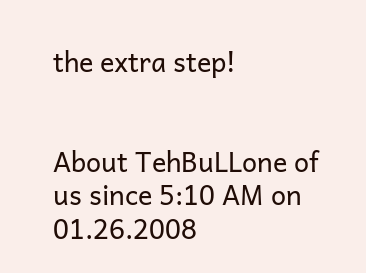the extra step!


About TehBuLLone of us since 5:10 AM on 01.26.2008